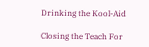Drinking the Kool-Aid

Closing the Teach For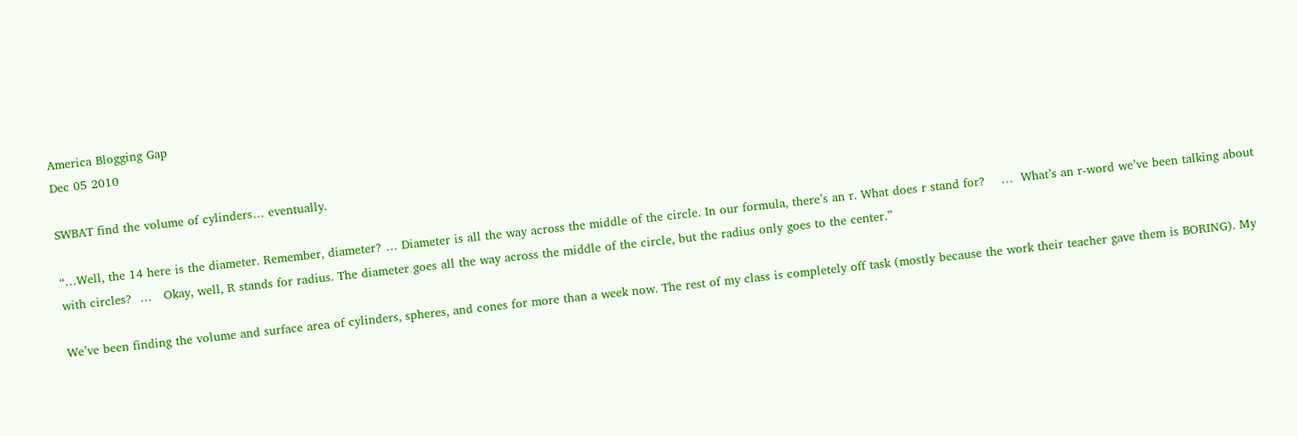America Blogging Gap
Dec 05 2010

SWBAT find the volume of cylinders… eventually.

“…Well, the 14 here is the diameter. Remember, diameter? … Diameter is all the way across the middle of the circle. In our formula, there’s an r. What does r stand for?    …  What’s an r-word we’ve been talking about with circles?  …   Okay, well, R stands for radius. The diameter goes all the way across the middle of the circle, but the radius only goes to the center.”

We’ve been finding the volume and surface area of cylinders, spheres, and cones for more than a week now. The rest of my class is completely off task (mostly because the work their teacher gave them is BORING). My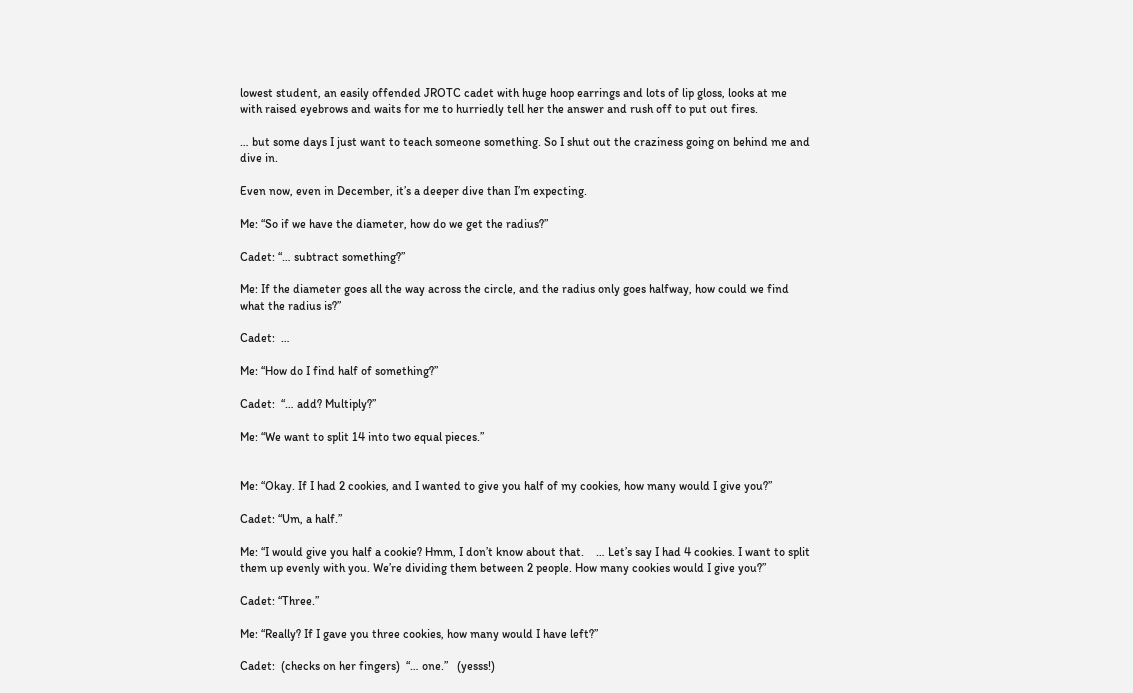lowest student, an easily offended JROTC cadet with huge hoop earrings and lots of lip gloss, looks at me with raised eyebrows and waits for me to hurriedly tell her the answer and rush off to put out fires.

… but some days I just want to teach someone something. So I shut out the craziness going on behind me and dive in.

Even now, even in December, it’s a deeper dive than I’m expecting.

Me: “So if we have the diameter, how do we get the radius?”

Cadet: “… subtract something?”

Me: If the diameter goes all the way across the circle, and the radius only goes halfway, how could we find what the radius is?”

Cadet:  …

Me: “How do I find half of something?”

Cadet:  “… add? Multiply?”

Me: “We want to split 14 into two equal pieces.”


Me: “Okay. If I had 2 cookies, and I wanted to give you half of my cookies, how many would I give you?”

Cadet: “Um, a half.”

Me: “I would give you half a cookie? Hmm, I don’t know about that.    … Let’s say I had 4 cookies. I want to split them up evenly with you. We’re dividing them between 2 people. How many cookies would I give you?”

Cadet: “Three.”

Me: “Really? If I gave you three cookies, how many would I have left?”

Cadet:  (checks on her fingers)  “… one.”   (yesss!)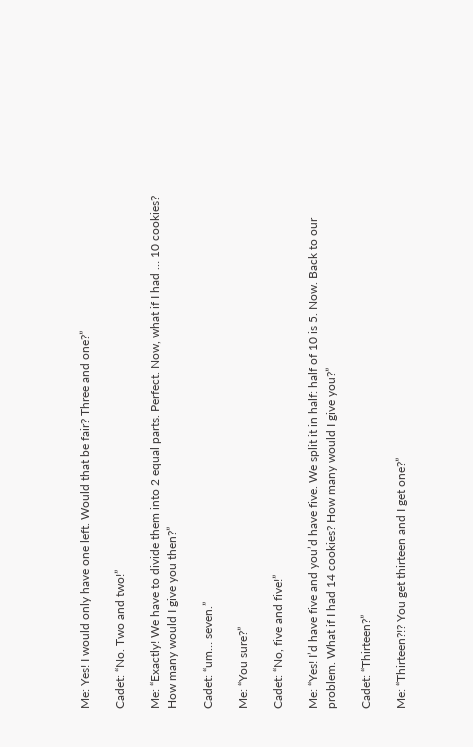Me: Yes! I would only have one left. Would that be fair? Three and one?”

Cadet: “No. Two and two!”

Me: “Exactly! We have to divide them into 2 equal parts. Perfect. Now, what if I had … 10 cookies? How many would I give you then?”

Cadet: “um… seven.”

Me: “You sure?”

Cadet: “No, five and five!”

Me: “Yes! I’d have five and you’d have five. We split it in half: half of 10 is 5. Now. Back to our problem. What if I had 14 cookies? How many would I give you?”

Cadet: “Thirteen?”

Me: “Thirteen?!? You get thirteen and I get one?”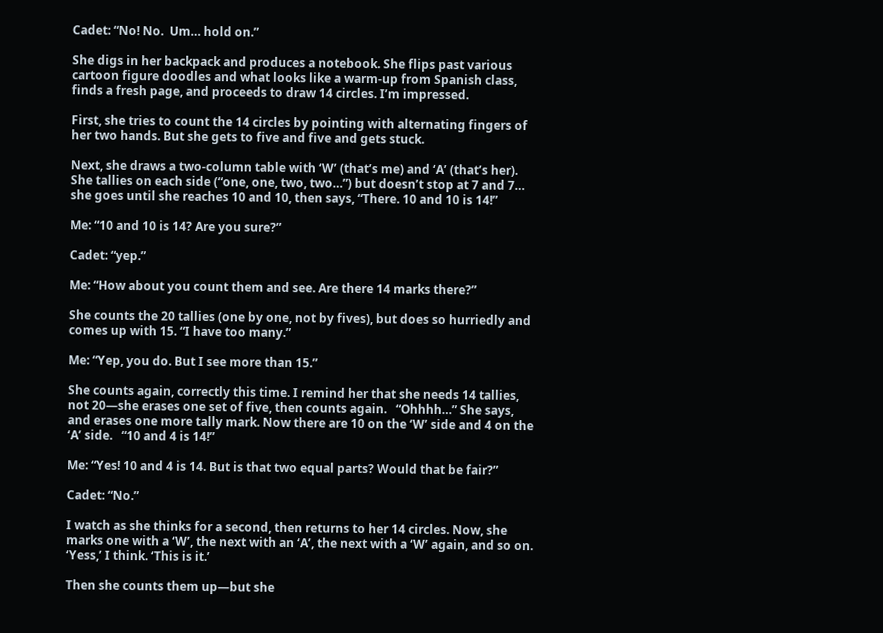Cadet: “No! No.  Um… hold on.”

She digs in her backpack and produces a notebook. She flips past various cartoon figure doodles and what looks like a warm-up from Spanish class, finds a fresh page, and proceeds to draw 14 circles. I’m impressed.

First, she tries to count the 14 circles by pointing with alternating fingers of her two hands. But she gets to five and five and gets stuck.

Next, she draws a two-column table with ‘W’ (that’s me) and ‘A’ (that’s her). She tallies on each side (“one, one, two, two…”) but doesn’t stop at 7 and 7… she goes until she reaches 10 and 10, then says, “There. 10 and 10 is 14!”

Me: “10 and 10 is 14? Are you sure?”

Cadet: “yep.”

Me: “How about you count them and see. Are there 14 marks there?”

She counts the 20 tallies (one by one, not by fives), but does so hurriedly and comes up with 15. “I have too many.”

Me: “Yep, you do. But I see more than 15.”

She counts again, correctly this time. I remind her that she needs 14 tallies, not 20—she erases one set of five, then counts again.   “Ohhhh…” She says, and erases one more tally mark. Now there are 10 on the ‘W’ side and 4 on the ‘A’ side.   “10 and 4 is 14!”

Me: “Yes! 10 and 4 is 14. But is that two equal parts? Would that be fair?”

Cadet: “No.”

I watch as she thinks for a second, then returns to her 14 circles. Now, she marks one with a ‘W’, the next with an ‘A’, the next with a ‘W’ again, and so on. ‘Yess,’ I think. ‘This is it.’

Then she counts them up—but she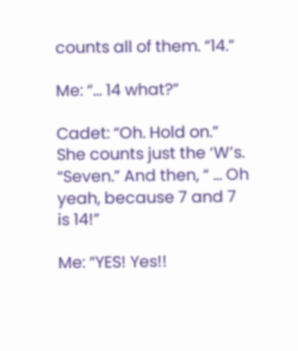counts all of them. “14.”

Me: “… 14 what?”

Cadet: “Oh. Hold on.”  She counts just the ‘W’s. “Seven.” And then, “ … Oh yeah, because 7 and 7 is 14!”

Me: “YES! Yes!!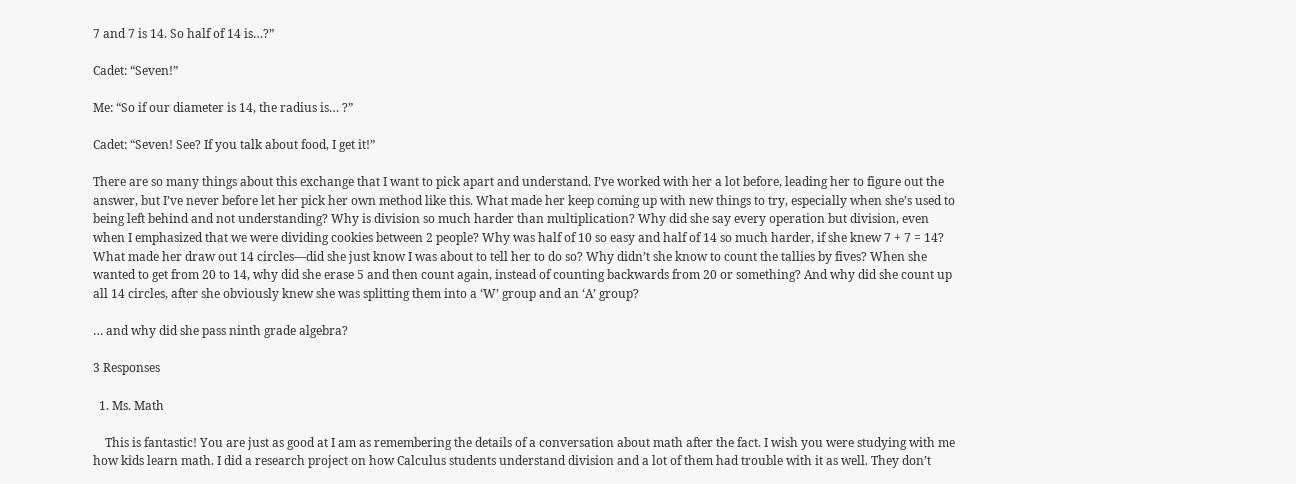7 and 7 is 14. So half of 14 is…?”

Cadet: “Seven!”

Me: “So if our diameter is 14, the radius is… ?”

Cadet: “Seven! See? If you talk about food, I get it!”

There are so many things about this exchange that I want to pick apart and understand. I’ve worked with her a lot before, leading her to figure out the answer, but I’ve never before let her pick her own method like this. What made her keep coming up with new things to try, especially when she’s used to being left behind and not understanding? Why is division so much harder than multiplication? Why did she say every operation but division, even when I emphasized that we were dividing cookies between 2 people? Why was half of 10 so easy and half of 14 so much harder, if she knew 7 + 7 = 14? What made her draw out 14 circles—did she just know I was about to tell her to do so? Why didn’t she know to count the tallies by fives? When she wanted to get from 20 to 14, why did she erase 5 and then count again, instead of counting backwards from 20 or something? And why did she count up all 14 circles, after she obviously knew she was splitting them into a ‘W’ group and an ‘A’ group?

… and why did she pass ninth grade algebra?

3 Responses

  1. Ms. Math

    This is fantastic! You are just as good at I am as remembering the details of a conversation about math after the fact. I wish you were studying with me how kids learn math. I did a research project on how Calculus students understand division and a lot of them had trouble with it as well. They don’t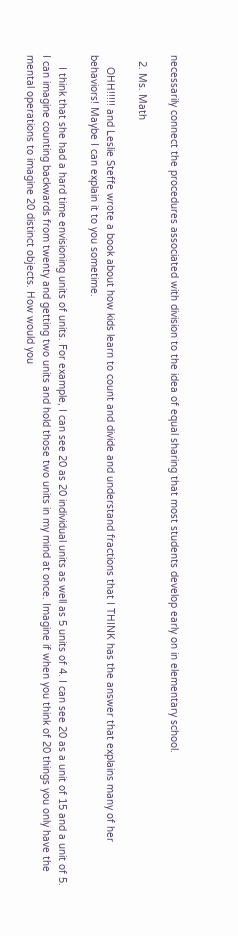necessarily connect the procedures associated with division to the idea of equal sharing that most students develop early on in elementary school.

  2. Ms. Math

    OHH!!!!! and Leslie Steffe wrote a book about how kids learn to count and divide and understand fractions that I THINK has the answer that explains many of her behaviors! Maybe I can explain it to you sometime.

    I think that she had a hard time envisioning units of units. For example, I can see 20 as 20 individual units as well as 5 units of 4. I can see 20 as a unit of 15 and a unit of 5. I can imagine counting backwards from twenty and getting two units and hold those two units in my mind at once. Imagine if when you think of 20 things you only have the mental operations to imagine 20 distinct objects. How would you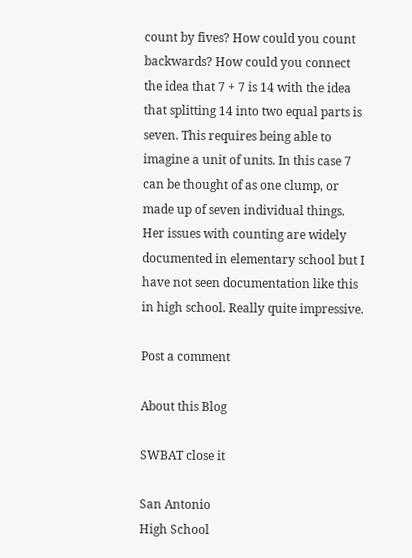count by fives? How could you count backwards? How could you connect the idea that 7 + 7 is 14 with the idea that splitting 14 into two equal parts is seven. This requires being able to imagine a unit of units. In this case 7 can be thought of as one clump, or made up of seven individual things. Her issues with counting are widely documented in elementary school but I have not seen documentation like this in high school. Really quite impressive.

Post a comment

About this Blog

SWBAT close it

San Antonio
High School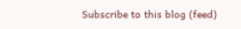Subscribe to this blog (feed)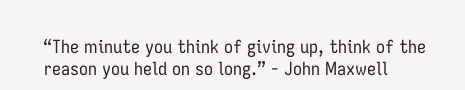“The minute you think of giving up, think of the reason you held on so long.” - John Maxwell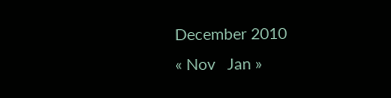December 2010
« Nov   Jan »